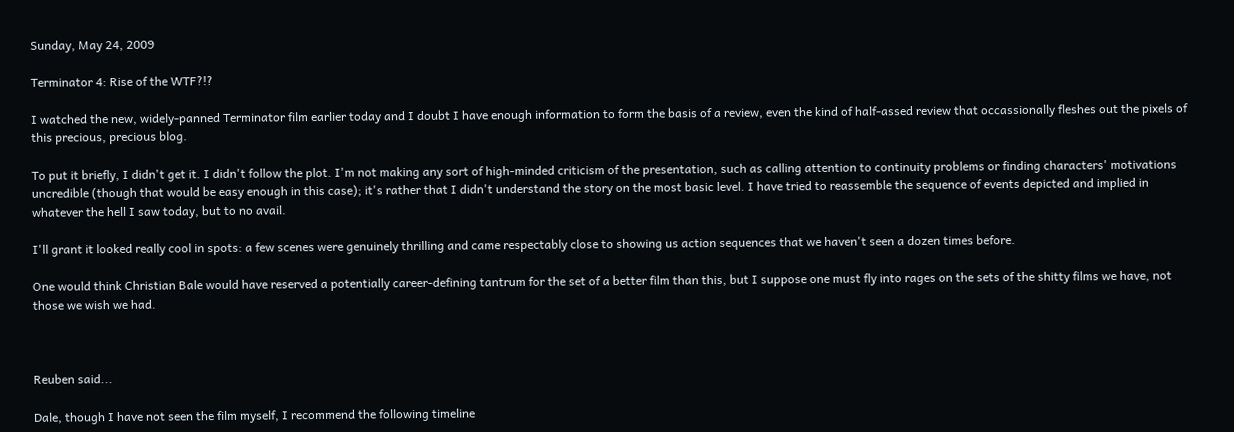Sunday, May 24, 2009

Terminator 4: Rise of the WTF?!?

I watched the new, widely-panned Terminator film earlier today and I doubt I have enough information to form the basis of a review, even the kind of half-assed review that occassionally fleshes out the pixels of this precious, precious blog.

To put it briefly, I didn't get it. I didn't follow the plot. I'm not making any sort of high-minded criticism of the presentation, such as calling attention to continuity problems or finding characters' motivations uncredible (though that would be easy enough in this case); it's rather that I didn't understand the story on the most basic level. I have tried to reassemble the sequence of events depicted and implied in whatever the hell I saw today, but to no avail.

I'll grant it looked really cool in spots: a few scenes were genuinely thrilling and came respectably close to showing us action sequences that we haven't seen a dozen times before.

One would think Christian Bale would have reserved a potentially career-defining tantrum for the set of a better film than this, but I suppose one must fly into rages on the sets of the shitty films we have, not those we wish we had.



Reuben said...

Dale, though I have not seen the film myself, I recommend the following timeline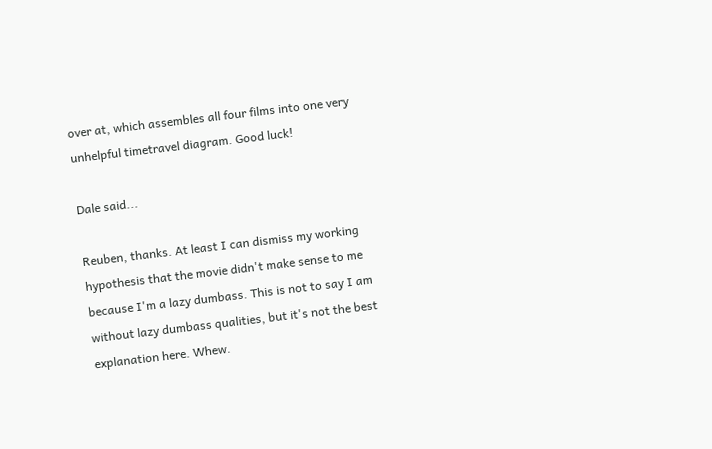over at, which assembles all four films into one very unhelpful timetravel diagram. Good luck!

Dale said...

Reuben, thanks. At least I can dismiss my working hypothesis that the movie didn't make sense to me because I'm a lazy dumbass. This is not to say I am without lazy dumbass qualities, but it's not the best explanation here. Whew.